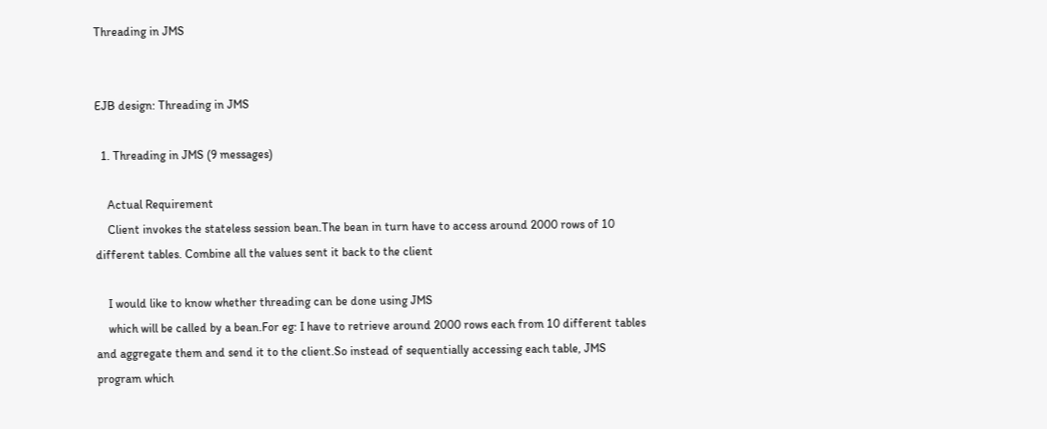Threading in JMS


EJB design: Threading in JMS

  1. Threading in JMS (9 messages)

    Actual Requirement
    Client invokes the stateless session bean.The bean in turn have to access around 2000 rows of 10 different tables. Combine all the values sent it back to the client

    I would like to know whether threading can be done using JMS
    which will be called by a bean.For eg: I have to retrieve around 2000 rows each from 10 different tables and aggregate them and send it to the client.So instead of sequentially accessing each table, JMS program which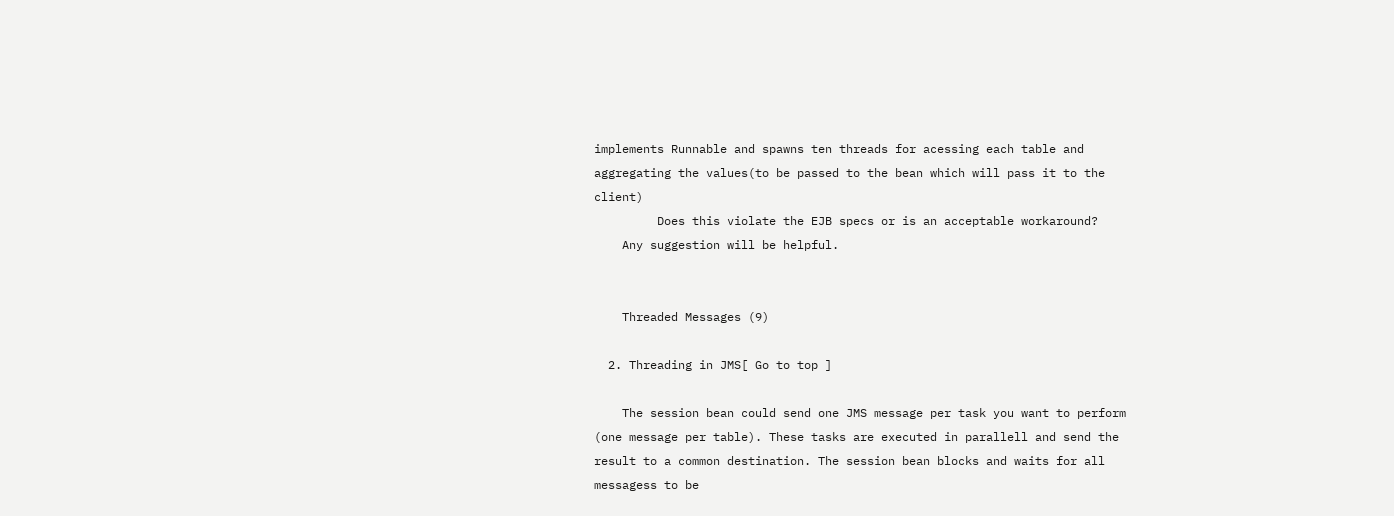implements Runnable and spawns ten threads for acessing each table and aggregating the values(to be passed to the bean which will pass it to the client)
         Does this violate the EJB specs or is an acceptable workaround?
    Any suggestion will be helpful.


    Threaded Messages (9)

  2. Threading in JMS[ Go to top ]

    The session bean could send one JMS message per task you want to perform (one message per table). These tasks are executed in parallell and send the result to a common destination. The session bean blocks and waits for all messagess to be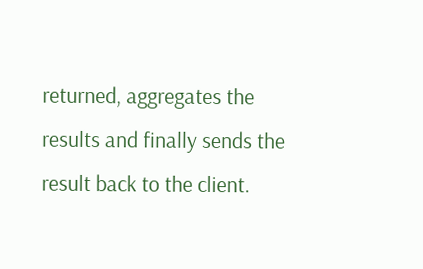returned, aggregates the results and finally sends the result back to the client.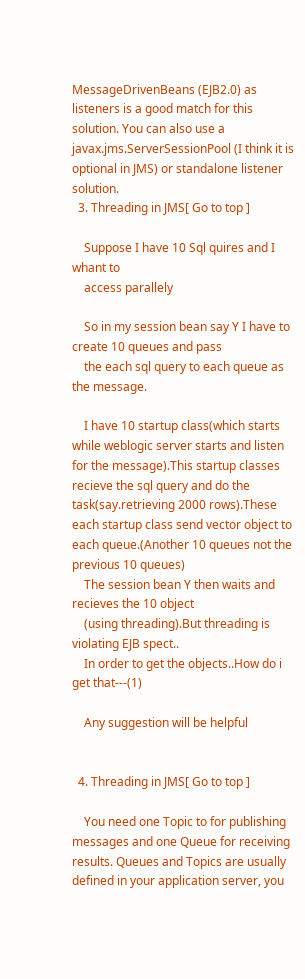MessageDrivenBeans (EJB2.0) as listeners is a good match for this solution. You can also use a javax.jms.ServerSessionPool (I think it is optional in JMS) or standalone listener solution.
  3. Threading in JMS[ Go to top ]

    Suppose I have 10 Sql quires and I whant to
    access parallely

    So in my session bean say Y I have to create 10 queues and pass
    the each sql query to each queue as the message.

    I have 10 startup class(which starts while weblogic server starts and listen for the message).This startup classes recieve the sql query and do the task(say.retrieving 2000 rows).These each startup class send vector object to each queue.(Another 10 queues not the previous 10 queues)
    The session bean Y then waits and recieves the 10 object
    (using threading).But threading is violating EJB spect..
    In order to get the objects..How do i get that---(1)

    Any suggestion will be helpful


  4. Threading in JMS[ Go to top ]

    You need one Topic to for publishing messages and one Queue for receiving results. Queues and Topics are usually defined in your application server, you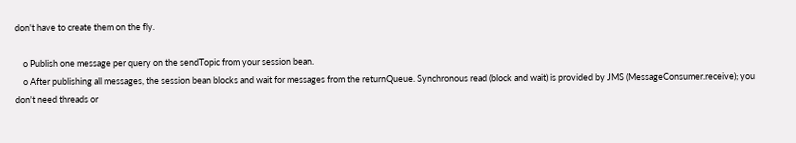don't have to create them on the fly.

    o Publish one message per query on the sendTopic from your session bean.
    o After publishing all messages, the session bean blocks and wait for messages from the returnQueue. Synchronous read (block and wait) is provided by JMS (MessageConsumer.receive); you don't need threads or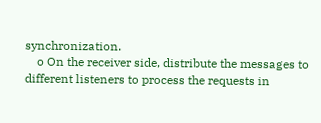synchronization.
    o On the receiver side, distribute the messages to different listeners to process the requests in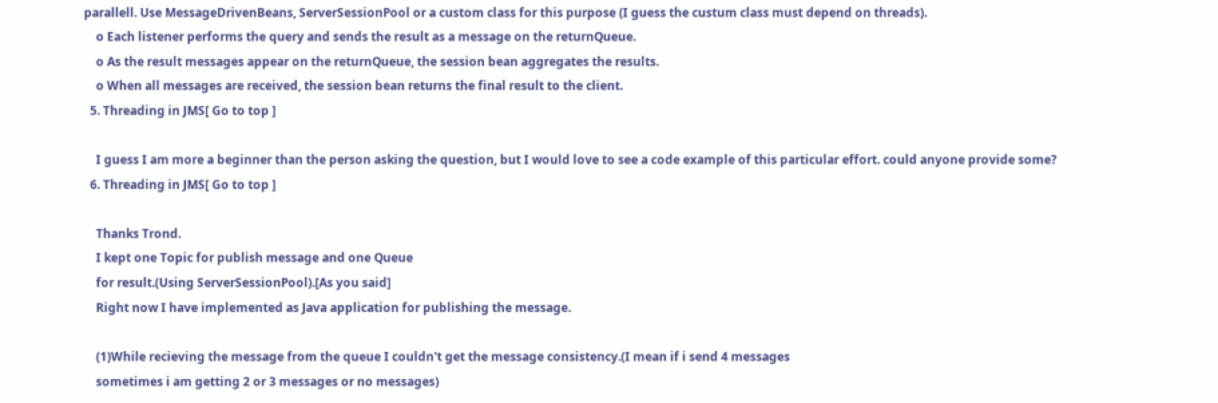parallell. Use MessageDrivenBeans, ServerSessionPool or a custom class for this purpose (I guess the custum class must depend on threads).
    o Each listener performs the query and sends the result as a message on the returnQueue.
    o As the result messages appear on the returnQueue, the session bean aggregates the results.
    o When all messages are received, the session bean returns the final result to the client.
  5. Threading in JMS[ Go to top ]

    I guess I am more a beginner than the person asking the question, but I would love to see a code example of this particular effort. could anyone provide some?
  6. Threading in JMS[ Go to top ]

    Thanks Trond.
    I kept one Topic for publish message and one Queue
    for result.(Using ServerSessionPool).[As you said]
    Right now I have implemented as Java application for publishing the message.

    (1)While recieving the message from the queue I couldn't get the message consistency.(I mean if i send 4 messages
    sometimes i am getting 2 or 3 messages or no messages)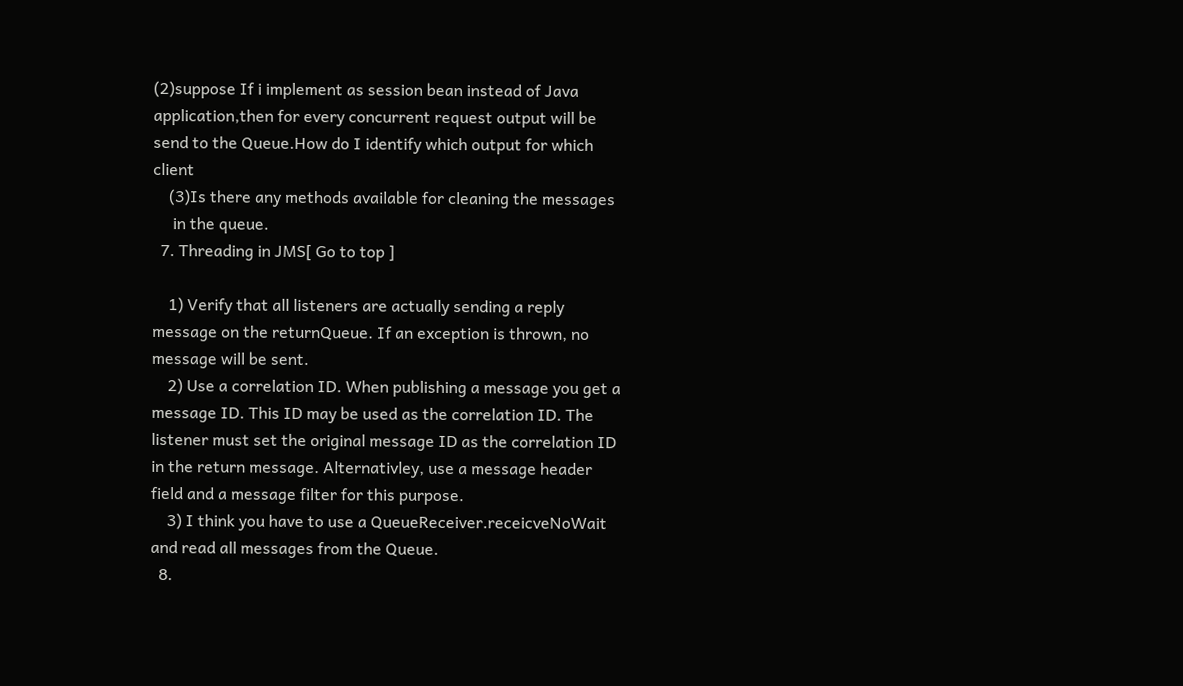(2)suppose If i implement as session bean instead of Java application,then for every concurrent request output will be send to the Queue.How do I identify which output for which client
    (3)Is there any methods available for cleaning the messages
     in the queue.
  7. Threading in JMS[ Go to top ]

    1) Verify that all listeners are actually sending a reply message on the returnQueue. If an exception is thrown, no message will be sent.
    2) Use a correlation ID. When publishing a message you get a message ID. This ID may be used as the correlation ID. The listener must set the original message ID as the correlation ID in the return message. Alternativley, use a message header field and a message filter for this purpose.
    3) I think you have to use a QueueReceiver.receicveNoWait and read all messages from the Queue.
  8.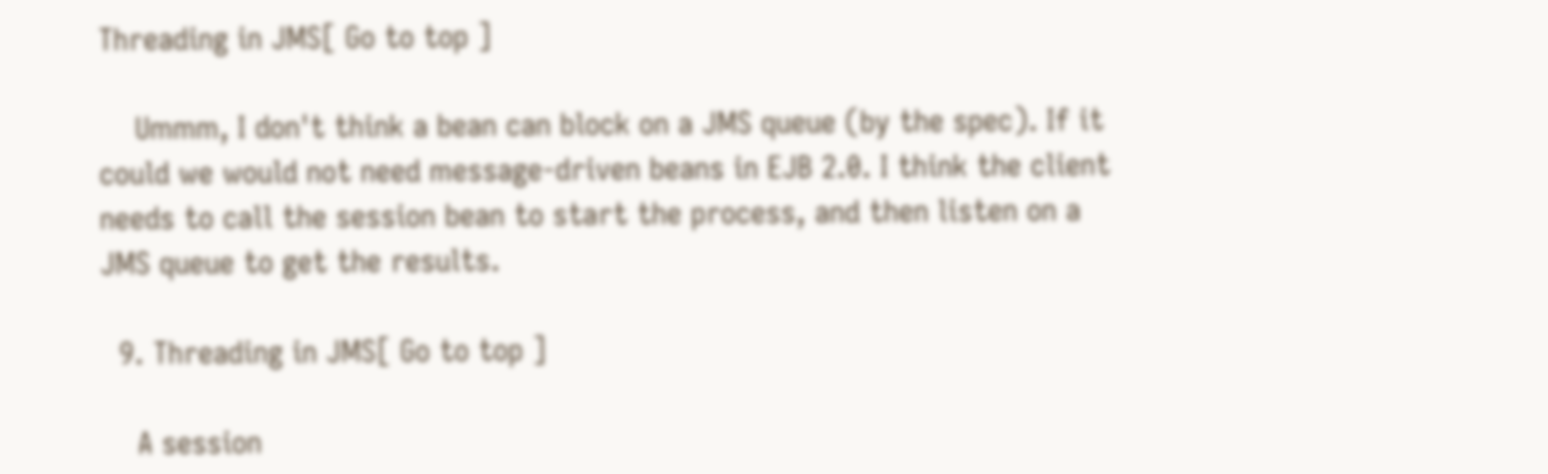Threading in JMS[ Go to top ]

    Ummm, I don't think a bean can block on a JMS queue (by the spec). If it could we would not need message-driven beans in EJB 2.0. I think the client needs to call the session bean to start the process, and then listen on a JMS queue to get the results.

  9. Threading in JMS[ Go to top ]

    A session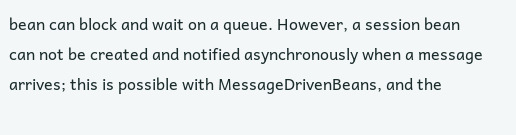bean can block and wait on a queue. However, a session bean can not be created and notified asynchronously when a message arrives; this is possible with MessageDrivenBeans, and the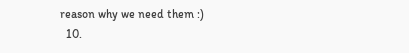reason why we need them :)
  10.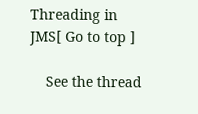Threading in JMS[ Go to top ]

    See the thread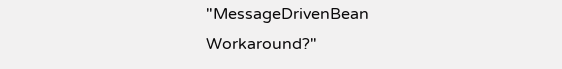"MessageDrivenBean Workaround?"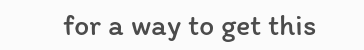for a way to get this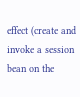effect (create and invoke a session bean on the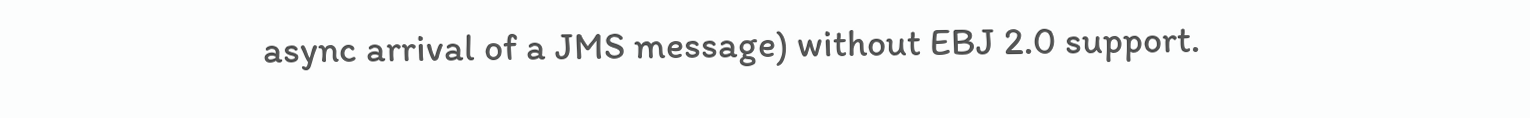async arrival of a JMS message) without EBJ 2.0 support.